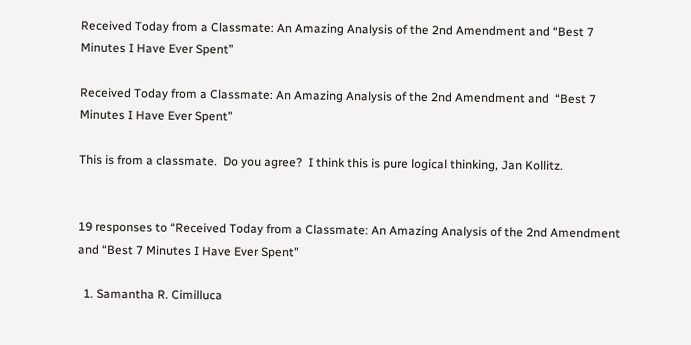Received Today from a Classmate: An Amazing Analysis of the 2nd Amendment and “Best 7 Minutes I Have Ever Spent”

Received Today from a Classmate: An Amazing Analysis of the 2nd Amendment and  “Best 7 Minutes I Have Ever Spent”

This is from a classmate.  Do you agree?  I think this is pure logical thinking, Jan Kollitz.


19 responses to “Received Today from a Classmate: An Amazing Analysis of the 2nd Amendment and “Best 7 Minutes I Have Ever Spent”

  1. Samantha R. Cimilluca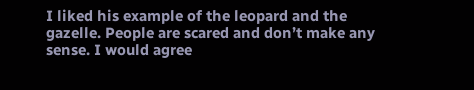I liked his example of the leopard and the gazelle. People are scared and don’t make any sense. I would agree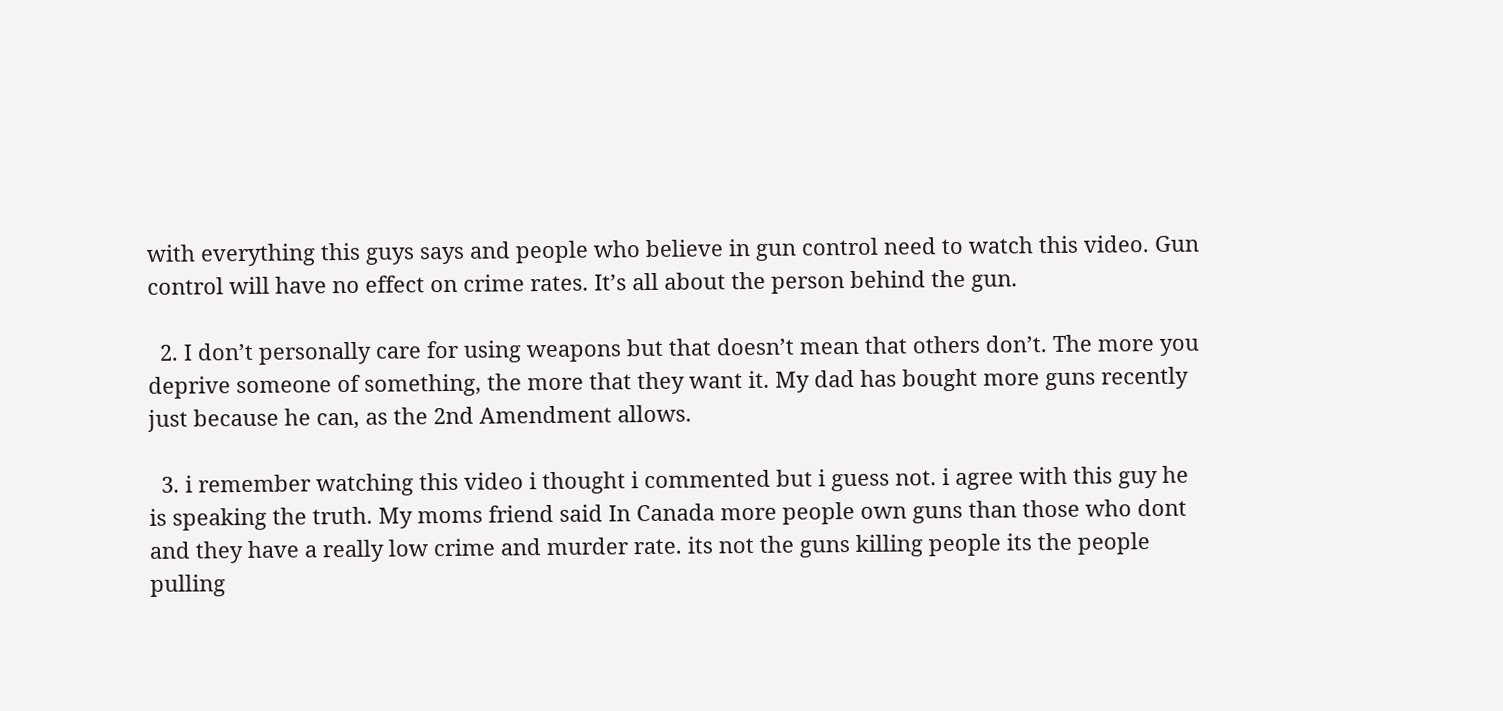with everything this guys says and people who believe in gun control need to watch this video. Gun control will have no effect on crime rates. It’s all about the person behind the gun.

  2. I don’t personally care for using weapons but that doesn’t mean that others don’t. The more you deprive someone of something, the more that they want it. My dad has bought more guns recently just because he can, as the 2nd Amendment allows.

  3. i remember watching this video i thought i commented but i guess not. i agree with this guy he is speaking the truth. My moms friend said In Canada more people own guns than those who dont and they have a really low crime and murder rate. its not the guns killing people its the people pulling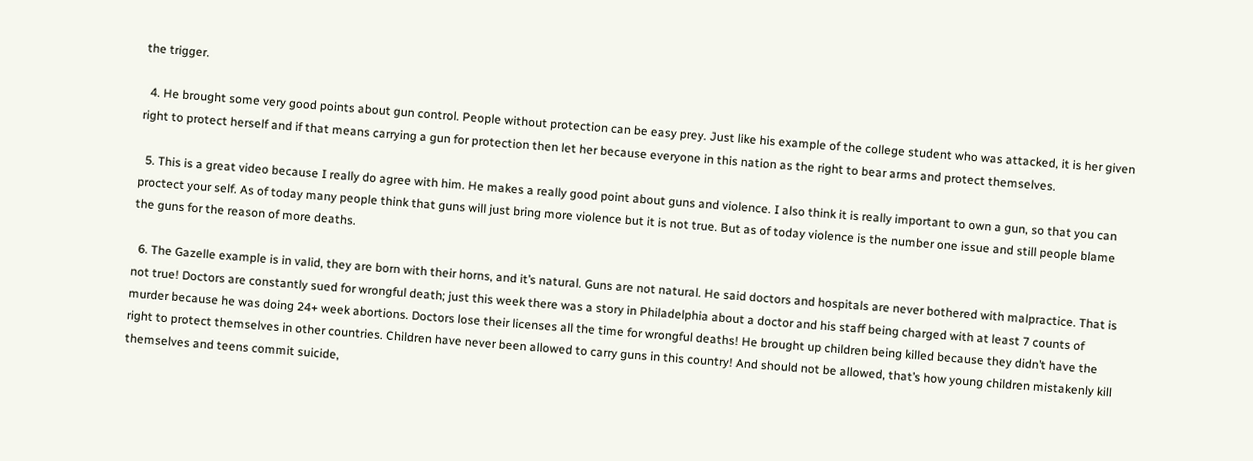the trigger.

  4. He brought some very good points about gun control. People without protection can be easy prey. Just like his example of the college student who was attacked, it is her given right to protect herself and if that means carrying a gun for protection then let her because everyone in this nation as the right to bear arms and protect themselves.

  5. This is a great video because I really do agree with him. He makes a really good point about guns and violence. I also think it is really important to own a gun, so that you can proctect your self. As of today many people think that guns will just bring more violence but it is not true. But as of today violence is the number one issue and still people blame the guns for the reason of more deaths.

  6. The Gazelle example is in valid, they are born with their horns, and it’s natural. Guns are not natural. He said doctors and hospitals are never bothered with malpractice. That is not true! Doctors are constantly sued for wrongful death; just this week there was a story in Philadelphia about a doctor and his staff being charged with at least 7 counts of murder because he was doing 24+ week abortions. Doctors lose their licenses all the time for wrongful deaths! He brought up children being killed because they didn’t have the right to protect themselves in other countries. Children have never been allowed to carry guns in this country! And should not be allowed, that’s how young children mistakenly kill themselves and teens commit suicide,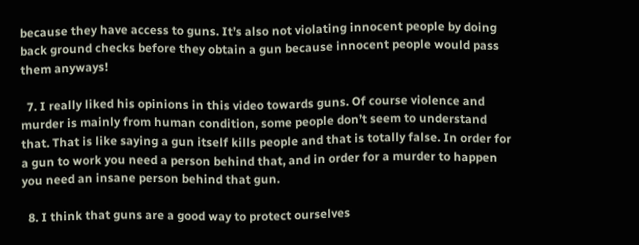because they have access to guns. It’s also not violating innocent people by doing back ground checks before they obtain a gun because innocent people would pass them anyways!

  7. I really liked his opinions in this video towards guns. Of course violence and murder is mainly from human condition, some people don’t seem to understand that. That is like saying a gun itself kills people and that is totally false. In order for a gun to work you need a person behind that, and in order for a murder to happen you need an insane person behind that gun.

  8. I think that guns are a good way to protect ourselves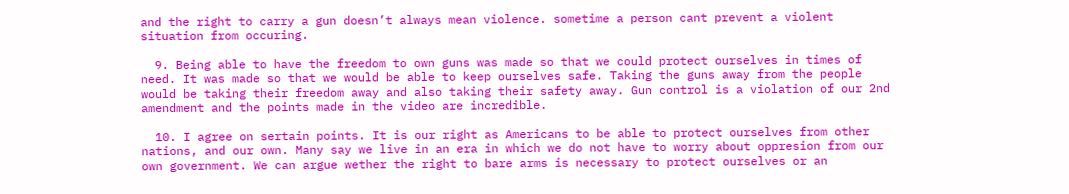and the right to carry a gun doesn’t always mean violence. sometime a person cant prevent a violent situation from occuring.

  9. Being able to have the freedom to own guns was made so that we could protect ourselves in times of need. It was made so that we would be able to keep ourselves safe. Taking the guns away from the people would be taking their freedom away and also taking their safety away. Gun control is a violation of our 2nd amendment and the points made in the video are incredible.

  10. I agree on sertain points. It is our right as Americans to be able to protect ourselves from other nations, and our own. Many say we live in an era in which we do not have to worry about oppresion from our own government. We can argue wether the right to bare arms is necessary to protect ourselves or an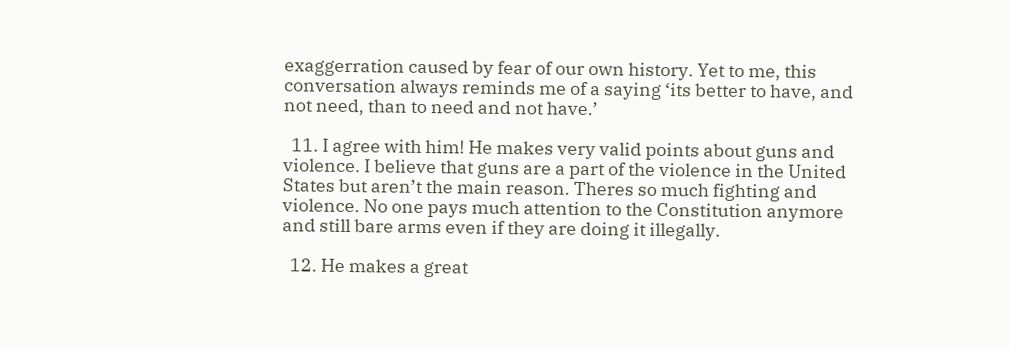exaggerration caused by fear of our own history. Yet to me, this conversation always reminds me of a saying ‘its better to have, and not need, than to need and not have.’

  11. I agree with him! He makes very valid points about guns and violence. I believe that guns are a part of the violence in the United States but aren’t the main reason. Theres so much fighting and violence. No one pays much attention to the Constitution anymore and still bare arms even if they are doing it illegally.

  12. He makes a great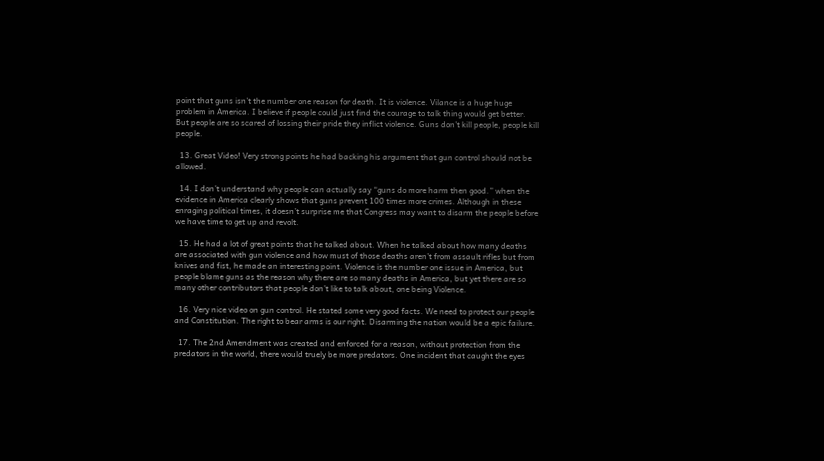point that guns isn’t the number one reason for death. It is violence. Vilance is a huge huge problem in America. I believe if people could just find the courage to talk thing would get better. But people are so scared of lossing their pride they inflict violence. Guns don’t kill people, people kill people.

  13. Great Video! Very strong points he had backing his argument that gun control should not be allowed.

  14. I don’t understand why people can actually say “guns do more harm then good.” when the evidence in America clearly shows that guns prevent 100 times more crimes. Although in these enraging political times, it doesn’t surprise me that Congress may want to disarm the people before we have time to get up and revolt.

  15. He had a lot of great points that he talked about. When he talked about how many deaths are associated with gun violence and how must of those deaths aren’t from assault rifles but from knives and fist, he made an interesting point. Violence is the number one issue in America, but people blame guns as the reason why there are so many deaths in America, but yet there are so many other contributors that people don’t like to talk about, one being Violence.

  16. Very nice video on gun control. He stated some very good facts. We need to protect our people and Constitution. The right to bear arms is our right. Disarming the nation would be a epic failure.

  17. The 2nd Amendment was created and enforced for a reason, without protection from the predators in the world, there would truely be more predators. One incident that caught the eyes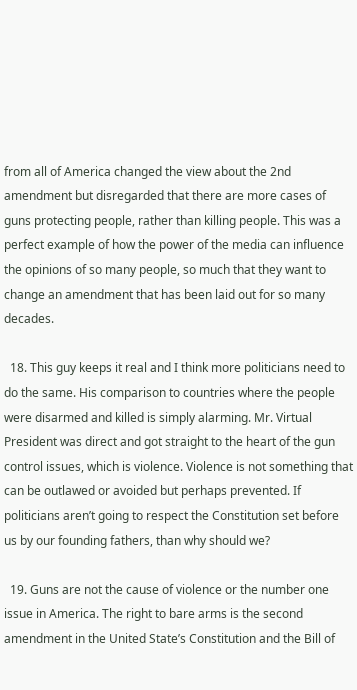from all of America changed the view about the 2nd amendment but disregarded that there are more cases of guns protecting people, rather than killing people. This was a perfect example of how the power of the media can influence the opinions of so many people, so much that they want to change an amendment that has been laid out for so many decades.

  18. This guy keeps it real and I think more politicians need to do the same. His comparison to countries where the people were disarmed and killed is simply alarming. Mr. Virtual President was direct and got straight to the heart of the gun control issues, which is violence. Violence is not something that can be outlawed or avoided but perhaps prevented. If politicians aren’t going to respect the Constitution set before us by our founding fathers, than why should we?

  19. Guns are not the cause of violence or the number one issue in America. The right to bare arms is the second amendment in the United State’s Constitution and the Bill of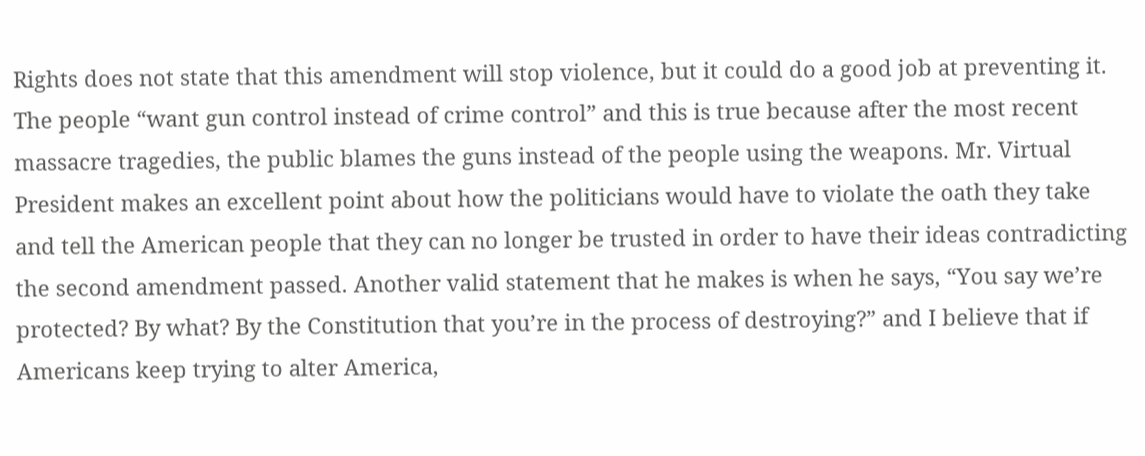Rights does not state that this amendment will stop violence, but it could do a good job at preventing it. The people “want gun control instead of crime control” and this is true because after the most recent massacre tragedies, the public blames the guns instead of the people using the weapons. Mr. Virtual President makes an excellent point about how the politicians would have to violate the oath they take and tell the American people that they can no longer be trusted in order to have their ideas contradicting the second amendment passed. Another valid statement that he makes is when he says, “You say we’re protected? By what? By the Constitution that you’re in the process of destroying?” and I believe that if Americans keep trying to alter America,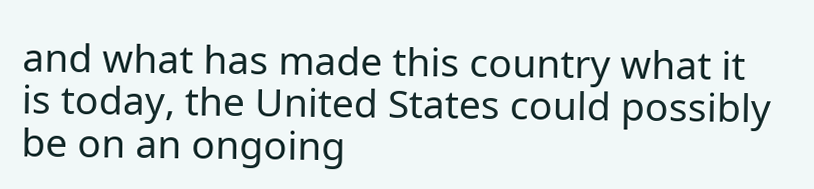and what has made this country what it is today, the United States could possibly be on an ongoing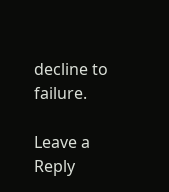decline to failure.

Leave a Reply